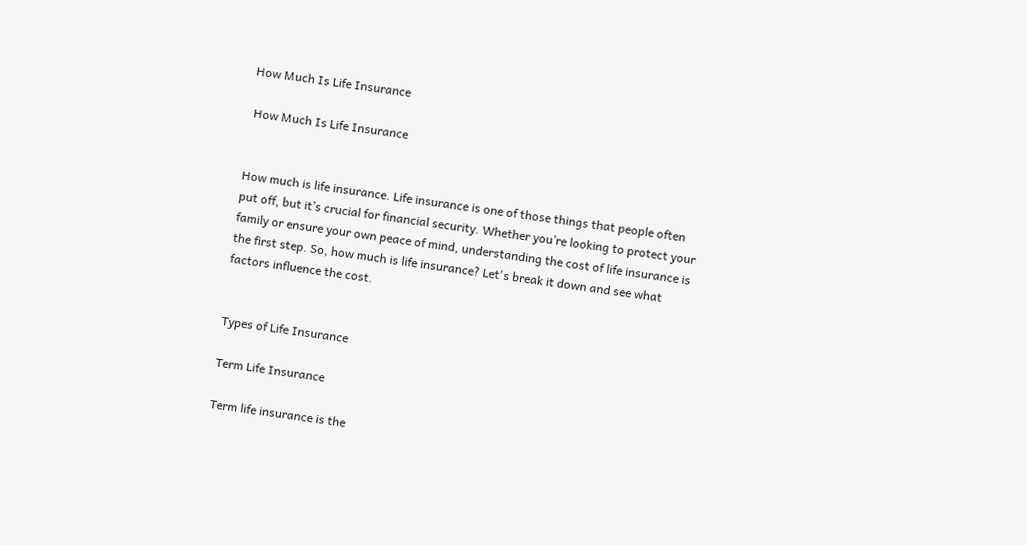How Much Is Life Insurance

 How Much Is Life Insurance


How much is life insurance. Life insurance is one of those things that people often put off, but it’s crucial for financial security. Whether you’re looking to protect your family or ensure your own peace of mind, understanding the cost of life insurance is the first step. So, how much is life insurance? Let's break it down and see what factors influence the cost.


Types of Life Insurance

Term Life Insurance

Term life insurance is the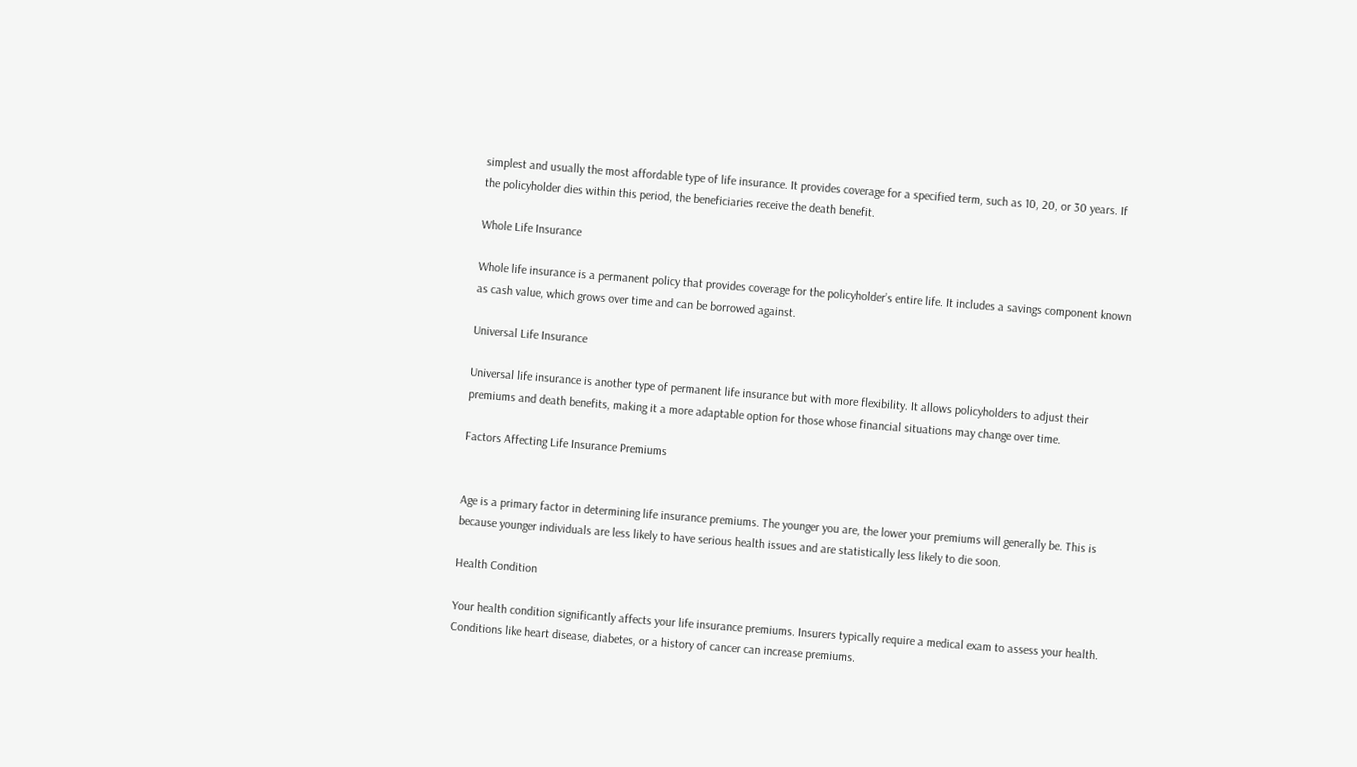simplest and usually the most affordable type of life insurance. It provides coverage for a specified term, such as 10, 20, or 30 years. If the policyholder dies within this period, the beneficiaries receive the death benefit.

Whole Life Insurance

Whole life insurance is a permanent policy that provides coverage for the policyholder’s entire life. It includes a savings component known as cash value, which grows over time and can be borrowed against.

Universal Life Insurance

Universal life insurance is another type of permanent life insurance but with more flexibility. It allows policyholders to adjust their premiums and death benefits, making it a more adaptable option for those whose financial situations may change over time.

Factors Affecting Life Insurance Premiums


Age is a primary factor in determining life insurance premiums. The younger you are, the lower your premiums will generally be. This is because younger individuals are less likely to have serious health issues and are statistically less likely to die soon.

Health Condition

Your health condition significantly affects your life insurance premiums. Insurers typically require a medical exam to assess your health. Conditions like heart disease, diabetes, or a history of cancer can increase premiums.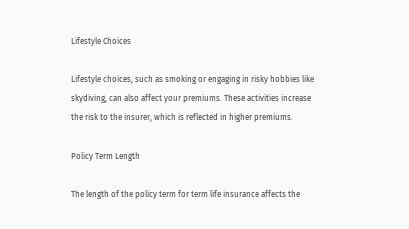Lifestyle Choices

Lifestyle choices, such as smoking or engaging in risky hobbies like skydiving, can also affect your premiums. These activities increase the risk to the insurer, which is reflected in higher premiums.

Policy Term Length

The length of the policy term for term life insurance affects the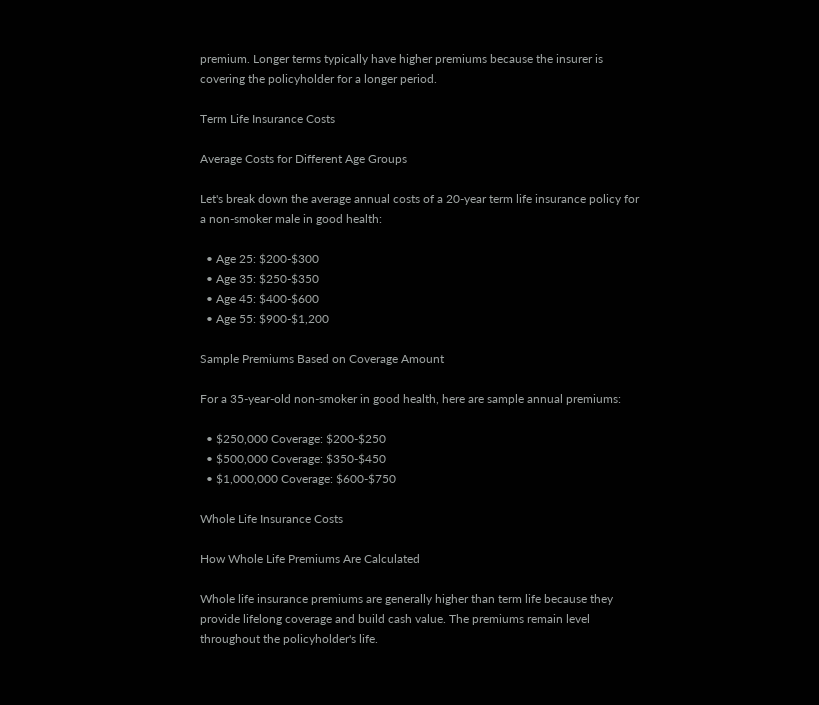premium. Longer terms typically have higher premiums because the insurer is covering the policyholder for a longer period.

Term Life Insurance Costs

Average Costs for Different Age Groups

Let's break down the average annual costs of a 20-year term life insurance policy for a non-smoker male in good health:

  • Age 25: $200-$300
  • Age 35: $250-$350
  • Age 45: $400-$600
  • Age 55: $900-$1,200

Sample Premiums Based on Coverage Amount

For a 35-year-old non-smoker in good health, here are sample annual premiums:

  • $250,000 Coverage: $200-$250
  • $500,000 Coverage: $350-$450
  • $1,000,000 Coverage: $600-$750

Whole Life Insurance Costs

How Whole Life Premiums Are Calculated

Whole life insurance premiums are generally higher than term life because they provide lifelong coverage and build cash value. The premiums remain level throughout the policyholder's life.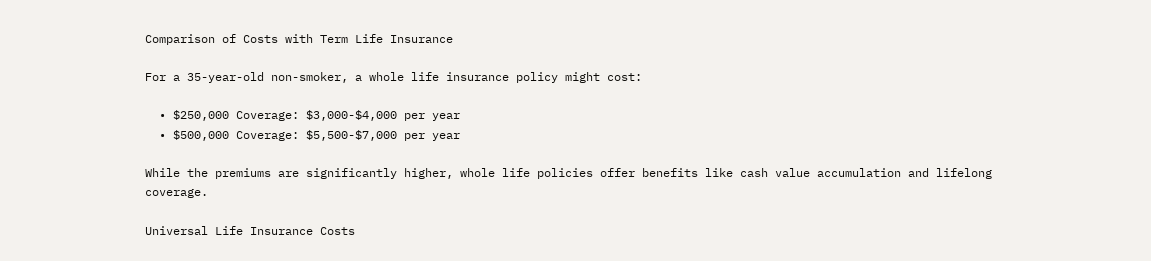Comparison of Costs with Term Life Insurance

For a 35-year-old non-smoker, a whole life insurance policy might cost:

  • $250,000 Coverage: $3,000-$4,000 per year
  • $500,000 Coverage: $5,500-$7,000 per year

While the premiums are significantly higher, whole life policies offer benefits like cash value accumulation and lifelong coverage.

Universal Life Insurance Costs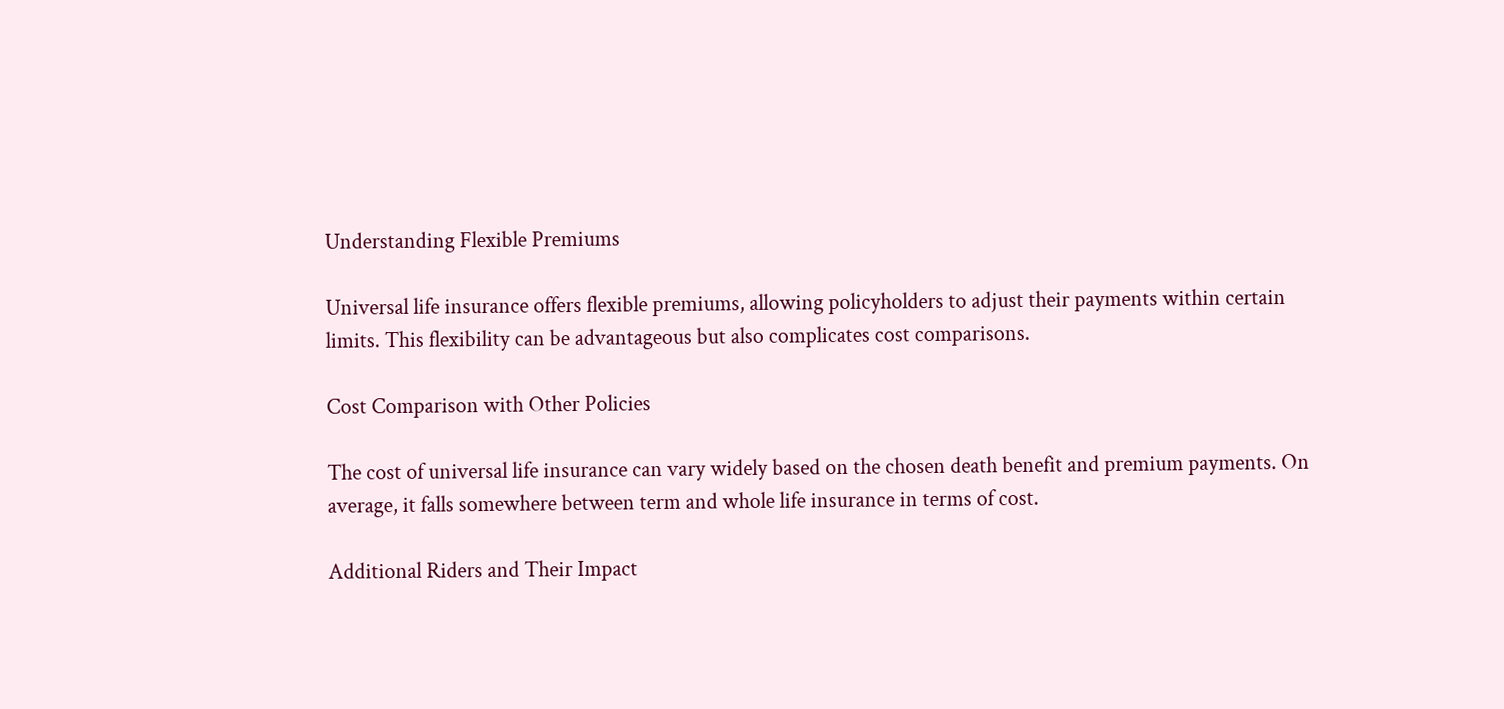Understanding Flexible Premiums

Universal life insurance offers flexible premiums, allowing policyholders to adjust their payments within certain limits. This flexibility can be advantageous but also complicates cost comparisons.

Cost Comparison with Other Policies

The cost of universal life insurance can vary widely based on the chosen death benefit and premium payments. On average, it falls somewhere between term and whole life insurance in terms of cost.

Additional Riders and Their Impact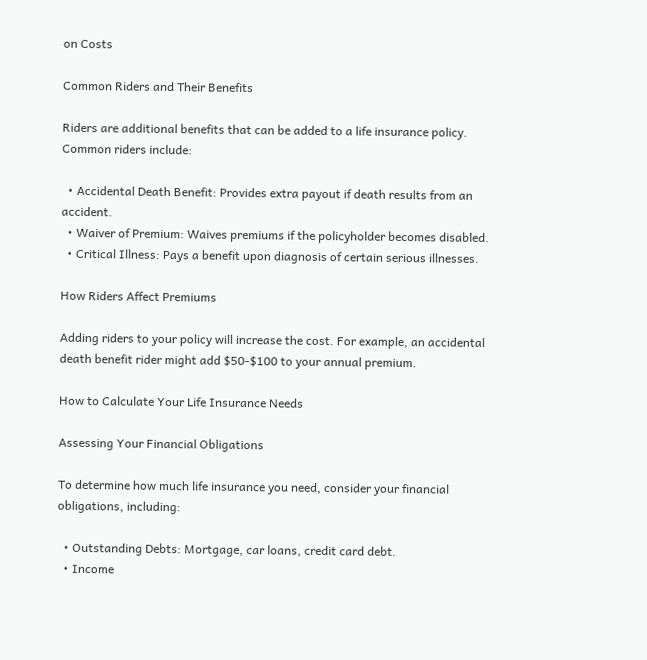on Costs

Common Riders and Their Benefits

Riders are additional benefits that can be added to a life insurance policy. Common riders include:

  • Accidental Death Benefit: Provides extra payout if death results from an accident.
  • Waiver of Premium: Waives premiums if the policyholder becomes disabled.
  • Critical Illness: Pays a benefit upon diagnosis of certain serious illnesses.

How Riders Affect Premiums

Adding riders to your policy will increase the cost. For example, an accidental death benefit rider might add $50-$100 to your annual premium.

How to Calculate Your Life Insurance Needs

Assessing Your Financial Obligations

To determine how much life insurance you need, consider your financial obligations, including:

  • Outstanding Debts: Mortgage, car loans, credit card debt.
  • Income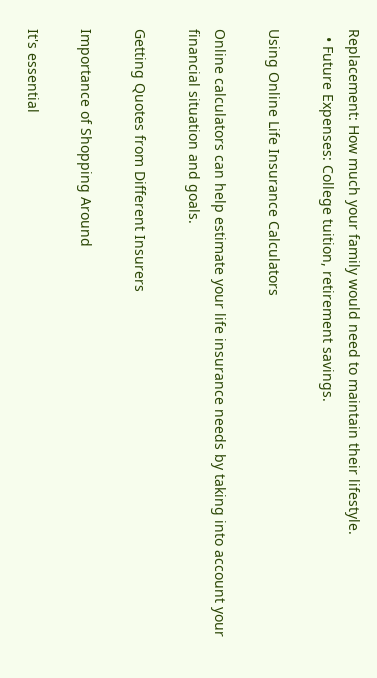Replacement: How much your family would need to maintain their lifestyle.
  • Future Expenses: College tuition, retirement savings.

Using Online Life Insurance Calculators

Online calculators can help estimate your life insurance needs by taking into account your financial situation and goals.

Getting Quotes from Different Insurers

Importance of Shopping Around

It's essential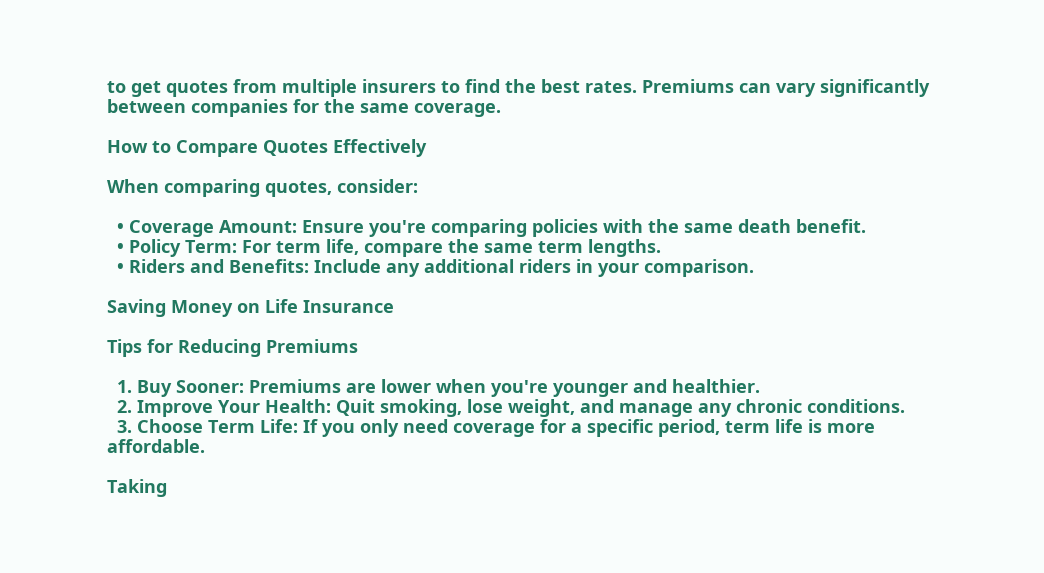to get quotes from multiple insurers to find the best rates. Premiums can vary significantly between companies for the same coverage.

How to Compare Quotes Effectively

When comparing quotes, consider:

  • Coverage Amount: Ensure you're comparing policies with the same death benefit.
  • Policy Term: For term life, compare the same term lengths.
  • Riders and Benefits: Include any additional riders in your comparison.

Saving Money on Life Insurance

Tips for Reducing Premiums

  1. Buy Sooner: Premiums are lower when you're younger and healthier.
  2. Improve Your Health: Quit smoking, lose weight, and manage any chronic conditions.
  3. Choose Term Life: If you only need coverage for a specific period, term life is more affordable.

Taking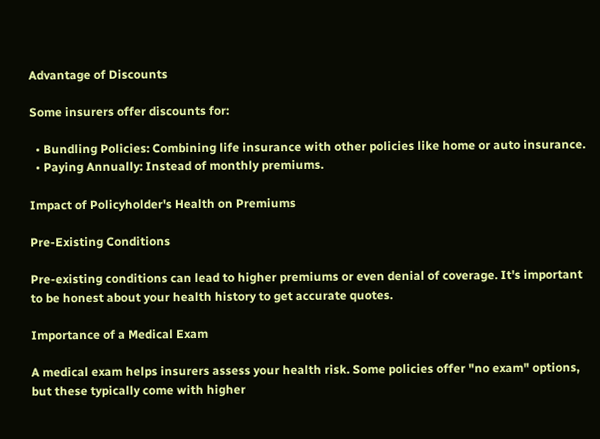Advantage of Discounts

Some insurers offer discounts for:

  • Bundling Policies: Combining life insurance with other policies like home or auto insurance.
  • Paying Annually: Instead of monthly premiums.

Impact of Policyholder's Health on Premiums

Pre-Existing Conditions

Pre-existing conditions can lead to higher premiums or even denial of coverage. It's important to be honest about your health history to get accurate quotes.

Importance of a Medical Exam

A medical exam helps insurers assess your health risk. Some policies offer "no exam" options, but these typically come with higher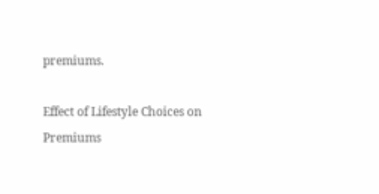premiums.

Effect of Lifestyle Choices on Premiums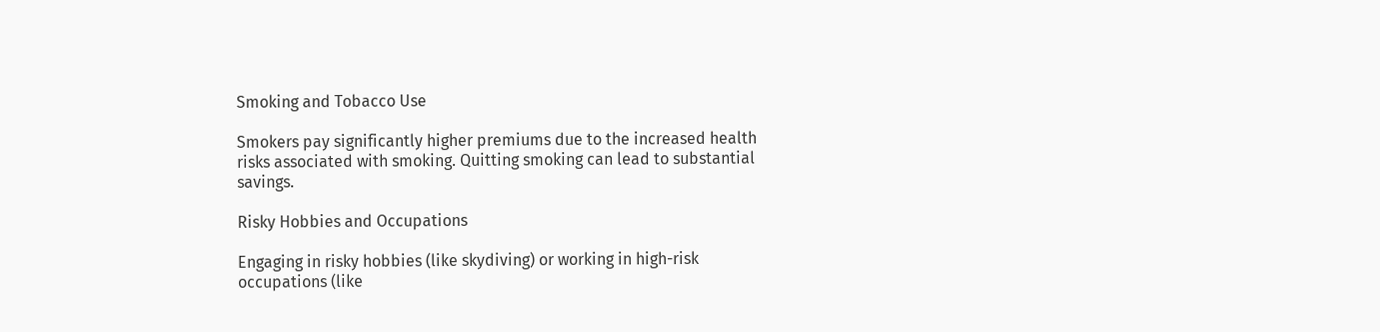Smoking and Tobacco Use

Smokers pay significantly higher premiums due to the increased health risks associated with smoking. Quitting smoking can lead to substantial savings.

Risky Hobbies and Occupations

Engaging in risky hobbies (like skydiving) or working in high-risk occupations (like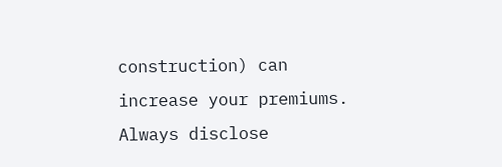construction) can increase your premiums. Always disclose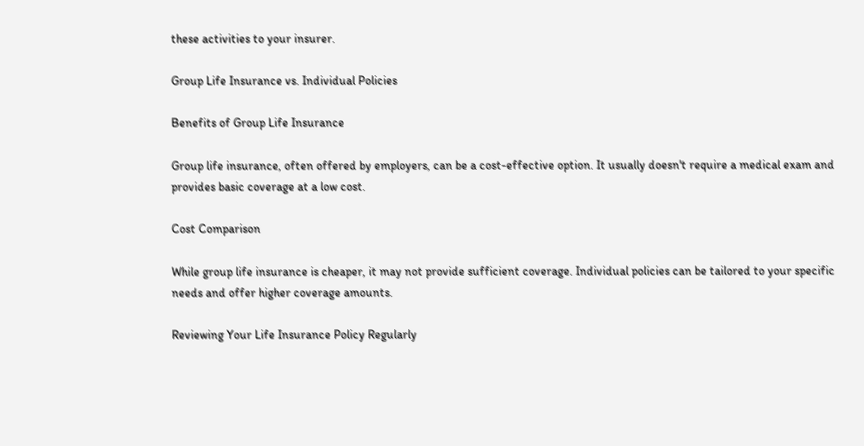these activities to your insurer.

Group Life Insurance vs. Individual Policies

Benefits of Group Life Insurance

Group life insurance, often offered by employers, can be a cost-effective option. It usually doesn't require a medical exam and provides basic coverage at a low cost.

Cost Comparison

While group life insurance is cheaper, it may not provide sufficient coverage. Individual policies can be tailored to your specific needs and offer higher coverage amounts.

Reviewing Your Life Insurance Policy Regularly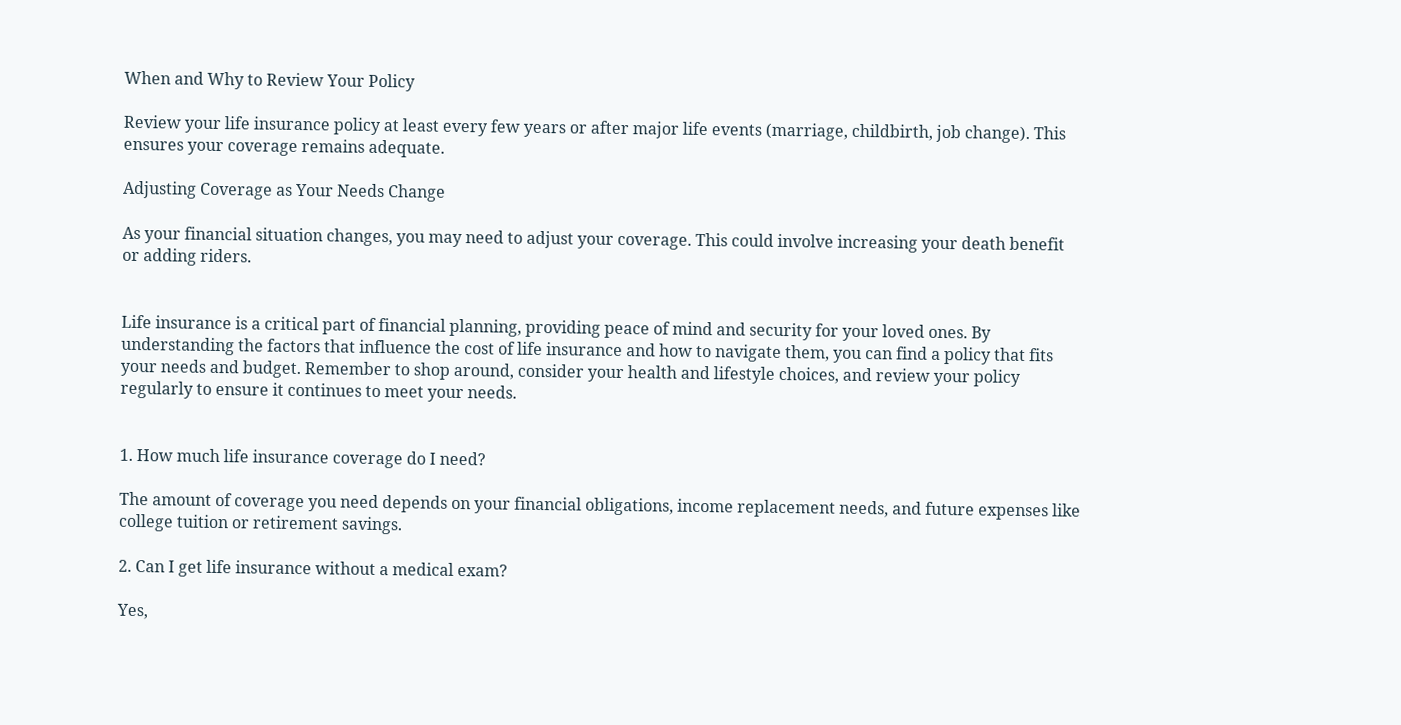When and Why to Review Your Policy

Review your life insurance policy at least every few years or after major life events (marriage, childbirth, job change). This ensures your coverage remains adequate.

Adjusting Coverage as Your Needs Change

As your financial situation changes, you may need to adjust your coverage. This could involve increasing your death benefit or adding riders.


Life insurance is a critical part of financial planning, providing peace of mind and security for your loved ones. By understanding the factors that influence the cost of life insurance and how to navigate them, you can find a policy that fits your needs and budget. Remember to shop around, consider your health and lifestyle choices, and review your policy regularly to ensure it continues to meet your needs.


1. How much life insurance coverage do I need?

The amount of coverage you need depends on your financial obligations, income replacement needs, and future expenses like college tuition or retirement savings.

2. Can I get life insurance without a medical exam?

Yes,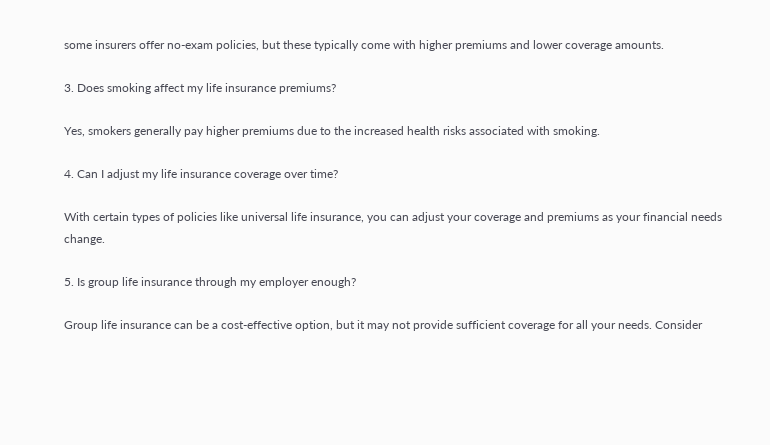some insurers offer no-exam policies, but these typically come with higher premiums and lower coverage amounts.

3. Does smoking affect my life insurance premiums?

Yes, smokers generally pay higher premiums due to the increased health risks associated with smoking.

4. Can I adjust my life insurance coverage over time?

With certain types of policies like universal life insurance, you can adjust your coverage and premiums as your financial needs change.

5. Is group life insurance through my employer enough?

Group life insurance can be a cost-effective option, but it may not provide sufficient coverage for all your needs. Consider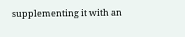supplementing it with an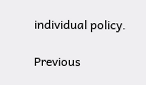individual policy.

Previous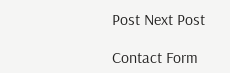Post Next Post

Contact Form